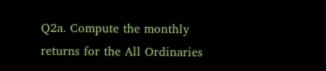Q2a. Compute the monthly returns for the All Ordinaries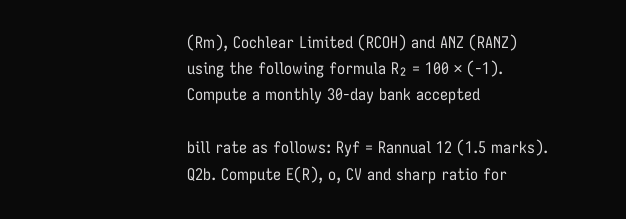(Rm), Cochlear Limited (RCOH) and ANZ (RANZ) using the following formula R₂ = 100 × (-1). Compute a monthly 30-day bank accepted

bill rate as follows: Ryf = Rannual 12 (1.5 marks). Q2b. Compute E(R), o, CV and sharp ratio for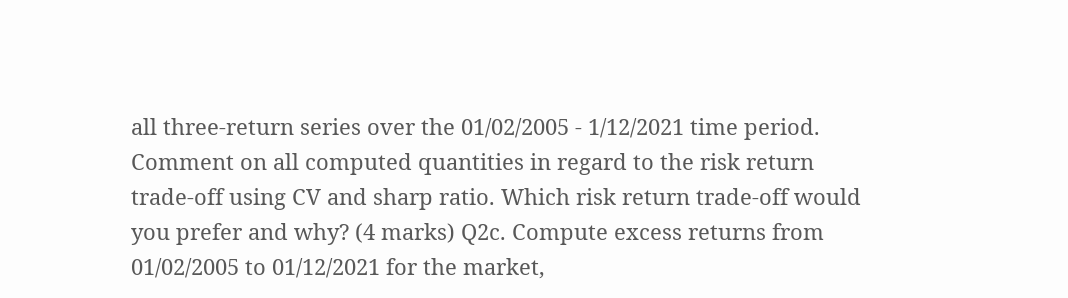all three-return series over the 01/02/2005 - 1/12/2021 time period. Comment on all computed quantities in regard to the risk return trade-off using CV and sharp ratio. Which risk return trade-off would you prefer and why? (4 marks) Q2c. Compute excess returns from 01/02/2005 to 01/12/2021 for the market,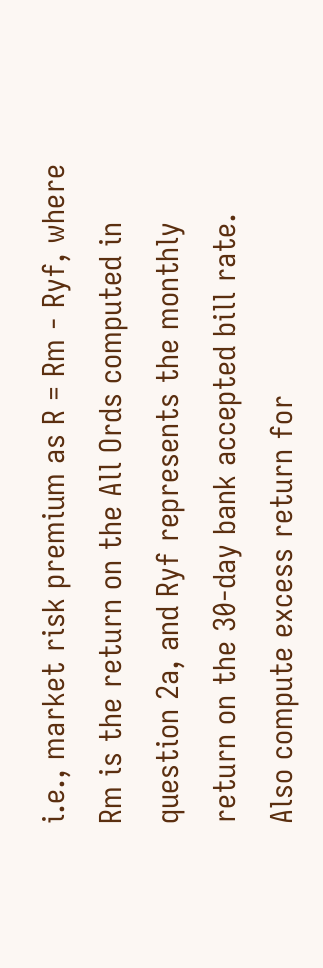i.e., market risk premium as R = Rm - Ryf, where Rm is the return on the All Ords computed in question 2a, and Ryf represents the monthly return on the 30-day bank accepted bill rate. Also compute excess return for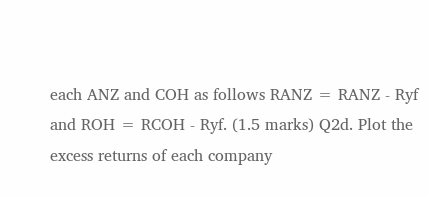each ANZ and COH as follows RANZ = RANZ - Ryf and ROH = RCOH - Ryf. (1.5 marks) Q2d. Plot the excess returns of each company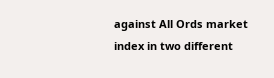against All Ords market index in two different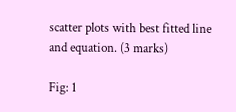scatter plots with best fitted line and equation. (3 marks)

Fig: 1